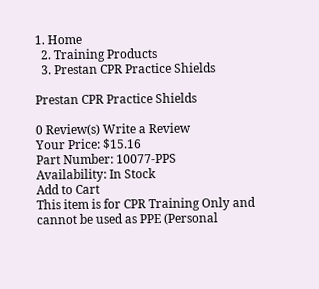1. Home
  2. Training Products
  3. Prestan CPR Practice Shields

Prestan CPR Practice Shields

0 Review(s) Write a Review
Your Price: $15.16
Part Number: 10077-PPS
Availability: In Stock
Add to Cart
This item is for CPR Training Only and cannot be used as PPE (Personal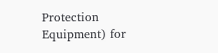Protection Equipment) for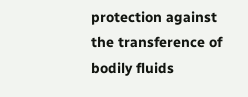protection against the transference of bodily fluids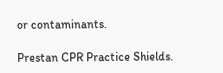or contaminants.

Prestan CPR Practice Shields.